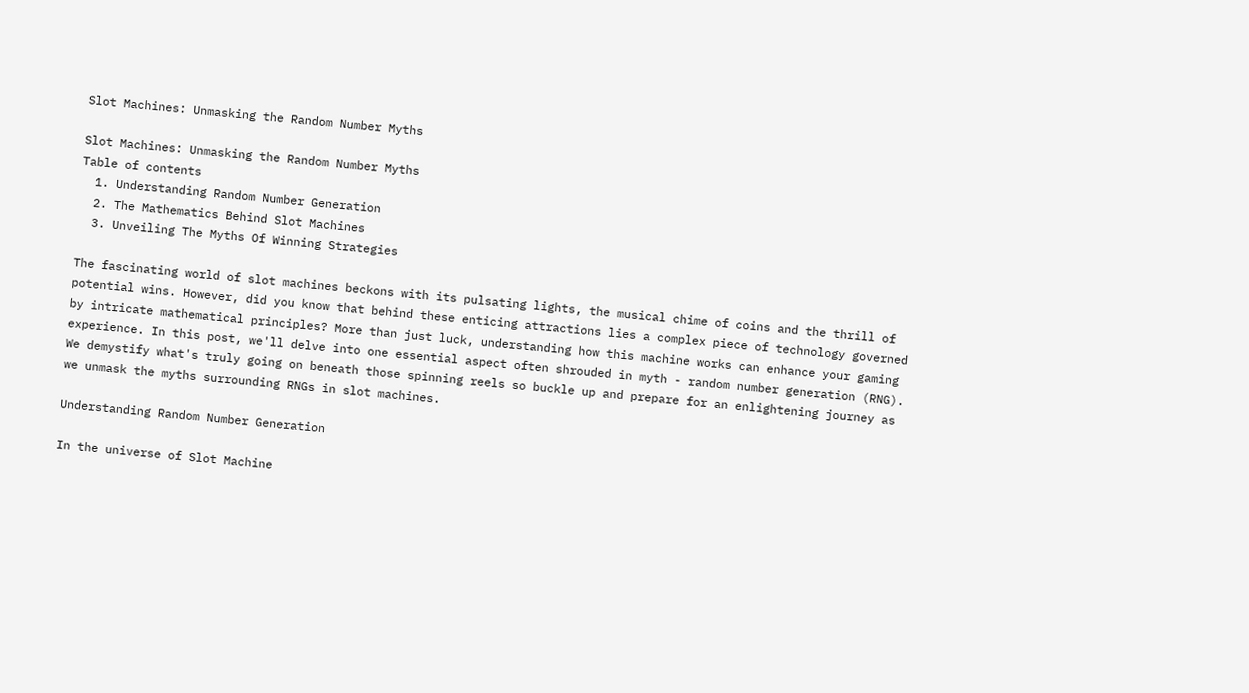Slot Machines: Unmasking the Random Number Myths

Slot Machines: Unmasking the Random Number Myths
Table of contents
  1. Understanding Random Number Generation
  2. The Mathematics Behind Slot Machines
  3. Unveiling The Myths Of Winning Strategies

The fascinating world of slot machines beckons with its pulsating lights, the musical chime of coins and the thrill of potential wins. However, did you know that behind these enticing attractions lies a complex piece of technology governed by intricate mathematical principles? More than just luck, understanding how this machine works can enhance your gaming experience. In this post, we'll delve into one essential aspect often shrouded in myth - random number generation (RNG). We demystify what's truly going on beneath those spinning reels so buckle up and prepare for an enlightening journey as we unmask the myths surrounding RNGs in slot machines.

Understanding Random Number Generation

In the universe of Slot Machine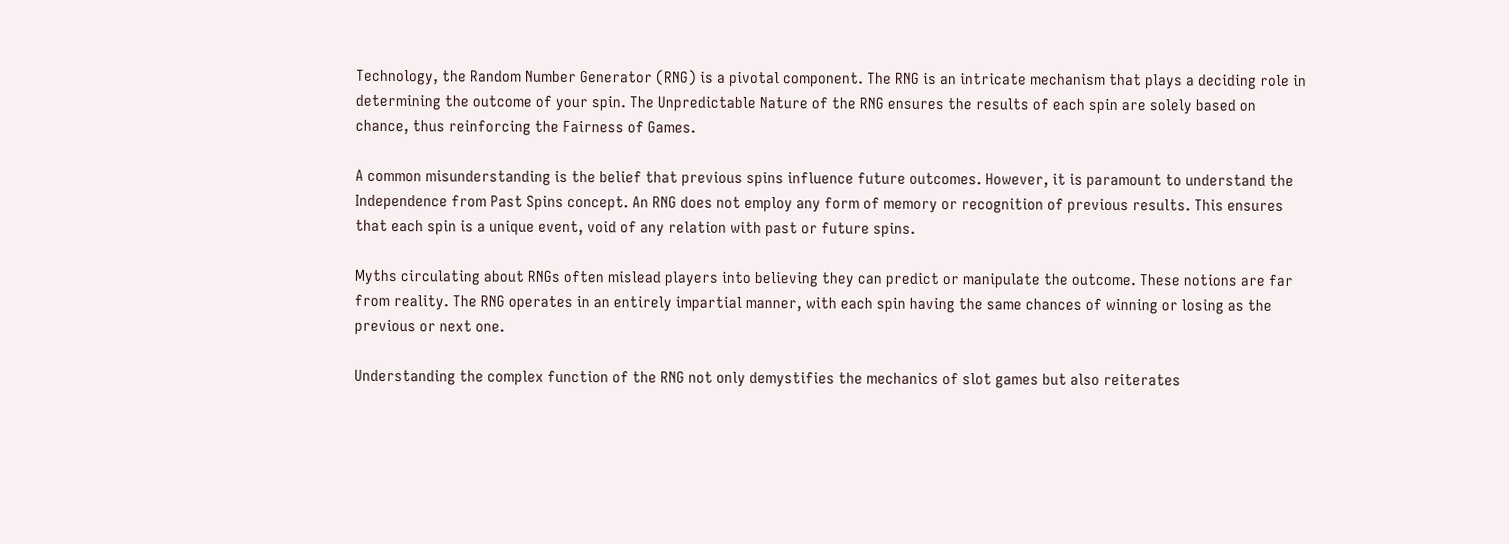Technology, the Random Number Generator (RNG) is a pivotal component. The RNG is an intricate mechanism that plays a deciding role in determining the outcome of your spin. The Unpredictable Nature of the RNG ensures the results of each spin are solely based on chance, thus reinforcing the Fairness of Games.

A common misunderstanding is the belief that previous spins influence future outcomes. However, it is paramount to understand the Independence from Past Spins concept. An RNG does not employ any form of memory or recognition of previous results. This ensures that each spin is a unique event, void of any relation with past or future spins.

Myths circulating about RNGs often mislead players into believing they can predict or manipulate the outcome. These notions are far from reality. The RNG operates in an entirely impartial manner, with each spin having the same chances of winning or losing as the previous or next one.

Understanding the complex function of the RNG not only demystifies the mechanics of slot games but also reiterates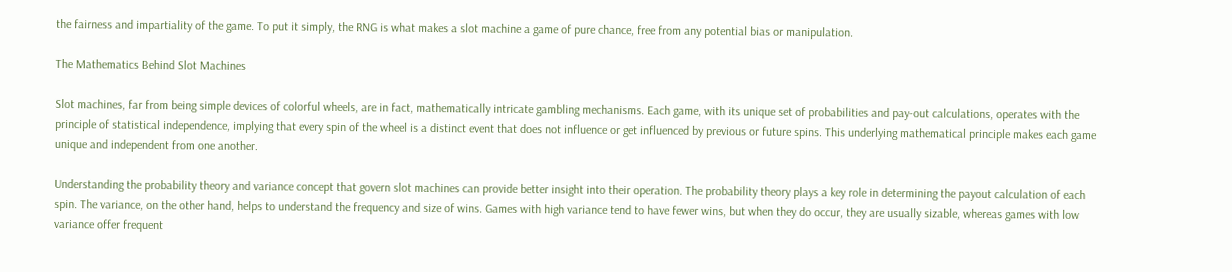the fairness and impartiality of the game. To put it simply, the RNG is what makes a slot machine a game of pure chance, free from any potential bias or manipulation.

The Mathematics Behind Slot Machines

Slot machines, far from being simple devices of colorful wheels, are in fact, mathematically intricate gambling mechanisms. Each game, with its unique set of probabilities and pay-out calculations, operates with the principle of statistical independence, implying that every spin of the wheel is a distinct event that does not influence or get influenced by previous or future spins. This underlying mathematical principle makes each game unique and independent from one another.

Understanding the probability theory and variance concept that govern slot machines can provide better insight into their operation. The probability theory plays a key role in determining the payout calculation of each spin. The variance, on the other hand, helps to understand the frequency and size of wins. Games with high variance tend to have fewer wins, but when they do occur, they are usually sizable, whereas games with low variance offer frequent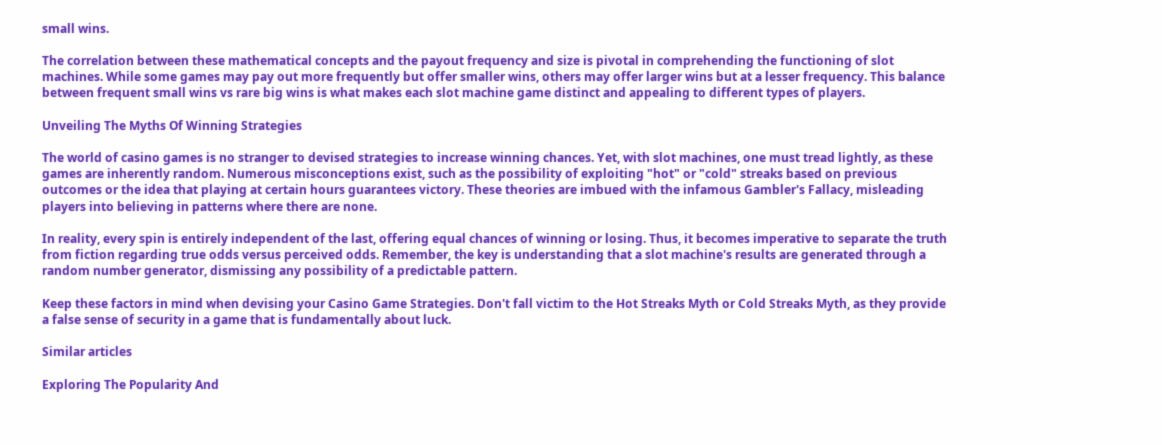small wins.

The correlation between these mathematical concepts and the payout frequency and size is pivotal in comprehending the functioning of slot machines. While some games may pay out more frequently but offer smaller wins, others may offer larger wins but at a lesser frequency. This balance between frequent small wins vs rare big wins is what makes each slot machine game distinct and appealing to different types of players.

Unveiling The Myths Of Winning Strategies

The world of casino games is no stranger to devised strategies to increase winning chances. Yet, with slot machines, one must tread lightly, as these games are inherently random. Numerous misconceptions exist, such as the possibility of exploiting "hot" or "cold" streaks based on previous outcomes or the idea that playing at certain hours guarantees victory. These theories are imbued with the infamous Gambler's Fallacy, misleading players into believing in patterns where there are none.

In reality, every spin is entirely independent of the last, offering equal chances of winning or losing. Thus, it becomes imperative to separate the truth from fiction regarding true odds versus perceived odds. Remember, the key is understanding that a slot machine's results are generated through a random number generator, dismissing any possibility of a predictable pattern.

Keep these factors in mind when devising your Casino Game Strategies. Don't fall victim to the Hot Streaks Myth or Cold Streaks Myth, as they provide a false sense of security in a game that is fundamentally about luck.

Similar articles

Exploring The Popularity And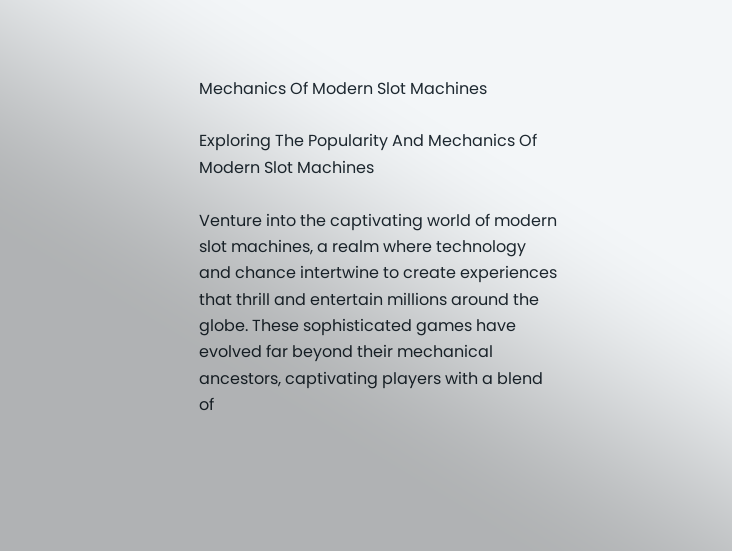Mechanics Of Modern Slot Machines

Exploring The Popularity And Mechanics Of Modern Slot Machines

Venture into the captivating world of modern slot machines, a realm where technology and chance intertwine to create experiences that thrill and entertain millions around the globe. These sophisticated games have evolved far beyond their mechanical ancestors, captivating players with a blend of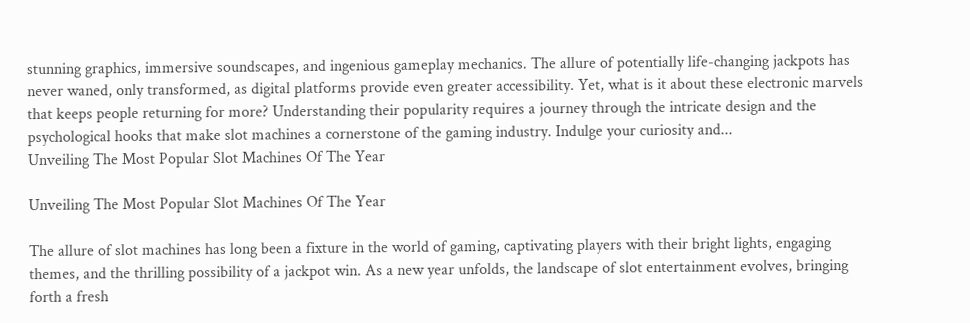stunning graphics, immersive soundscapes, and ingenious gameplay mechanics. The allure of potentially life-changing jackpots has never waned, only transformed, as digital platforms provide even greater accessibility. Yet, what is it about these electronic marvels that keeps people returning for more? Understanding their popularity requires a journey through the intricate design and the psychological hooks that make slot machines a cornerstone of the gaming industry. Indulge your curiosity and...
Unveiling The Most Popular Slot Machines Of The Year

Unveiling The Most Popular Slot Machines Of The Year

The allure of slot machines has long been a fixture in the world of gaming, captivating players with their bright lights, engaging themes, and the thrilling possibility of a jackpot win. As a new year unfolds, the landscape of slot entertainment evolves, bringing forth a fresh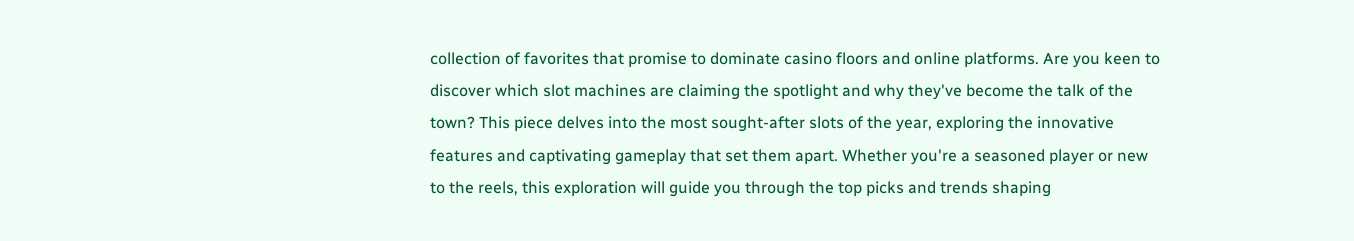collection of favorites that promise to dominate casino floors and online platforms. Are you keen to discover which slot machines are claiming the spotlight and why they've become the talk of the town? This piece delves into the most sought-after slots of the year, exploring the innovative features and captivating gameplay that set them apart. Whether you're a seasoned player or new to the reels, this exploration will guide you through the top picks and trends shaping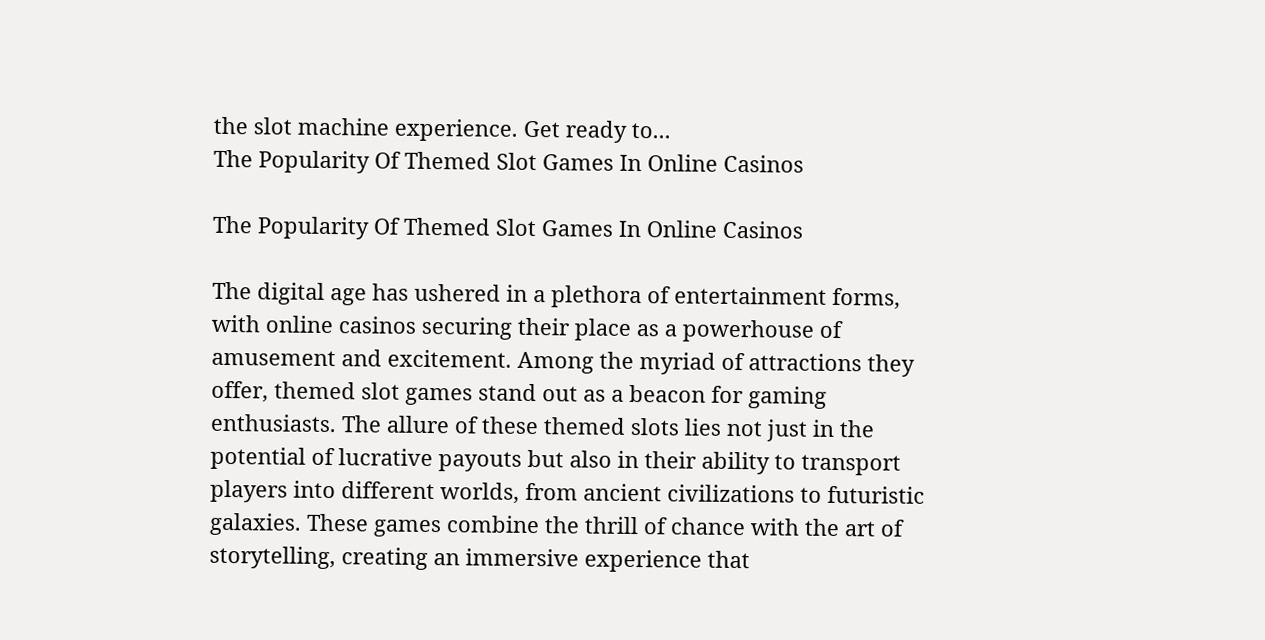the slot machine experience. Get ready to...
The Popularity Of Themed Slot Games In Online Casinos

The Popularity Of Themed Slot Games In Online Casinos

The digital age has ushered in a plethora of entertainment forms, with online casinos securing their place as a powerhouse of amusement and excitement. Among the myriad of attractions they offer, themed slot games stand out as a beacon for gaming enthusiasts. The allure of these themed slots lies not just in the potential of lucrative payouts but also in their ability to transport players into different worlds, from ancient civilizations to futuristic galaxies. These games combine the thrill of chance with the art of storytelling, creating an immersive experience that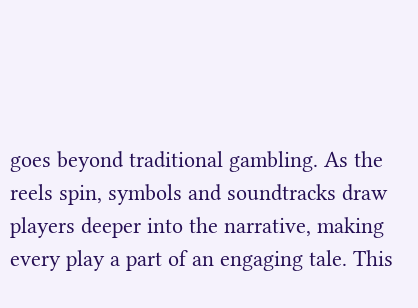goes beyond traditional gambling. As the reels spin, symbols and soundtracks draw players deeper into the narrative, making every play a part of an engaging tale. This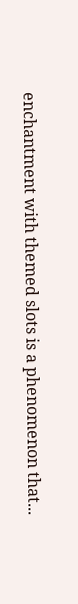enchantment with themed slots is a phenomenon that...